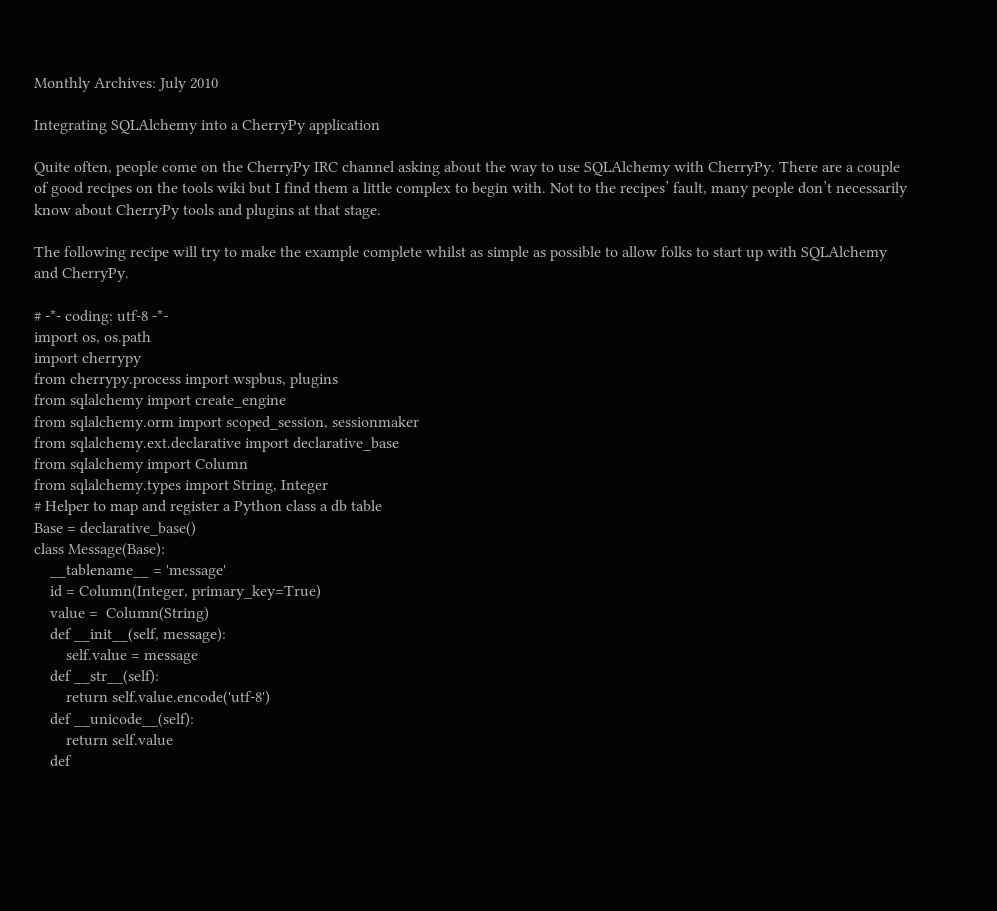Monthly Archives: July 2010

Integrating SQLAlchemy into a CherryPy application

Quite often, people come on the CherryPy IRC channel asking about the way to use SQLAlchemy with CherryPy. There are a couple of good recipes on the tools wiki but I find them a little complex to begin with. Not to the recipes’ fault, many people don’t necessarily know about CherryPy tools and plugins at that stage.

The following recipe will try to make the example complete whilst as simple as possible to allow folks to start up with SQLAlchemy and CherryPy.

# -*- coding: utf-8 -*-
import os, os.path
import cherrypy
from cherrypy.process import wspbus, plugins
from sqlalchemy import create_engine
from sqlalchemy.orm import scoped_session, sessionmaker
from sqlalchemy.ext.declarative import declarative_base
from sqlalchemy import Column
from sqlalchemy.types import String, Integer
# Helper to map and register a Python class a db table
Base = declarative_base()
class Message(Base):
    __tablename__ = 'message'
    id = Column(Integer, primary_key=True)
    value =  Column(String)
    def __init__(self, message):
        self.value = message
    def __str__(self):
        return self.value.encode('utf-8')
    def __unicode__(self):
        return self.value
    def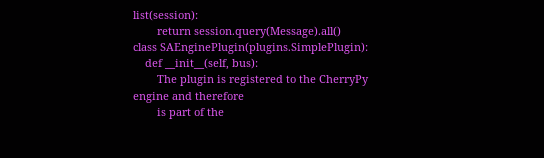list(session):
        return session.query(Message).all()
class SAEnginePlugin(plugins.SimplePlugin):
    def __init__(self, bus):
        The plugin is registered to the CherryPy engine and therefore
        is part of the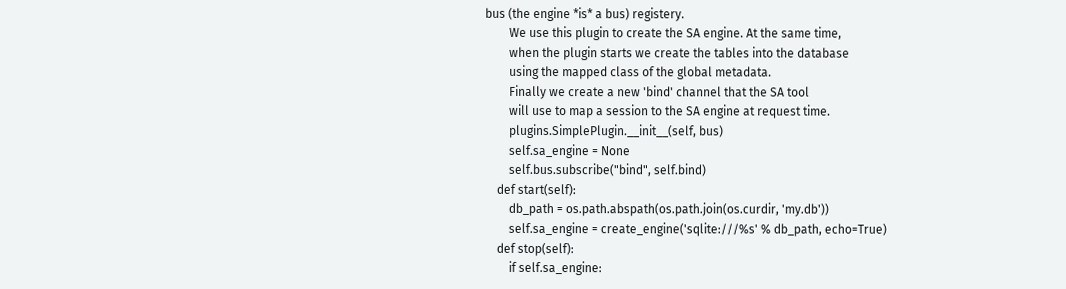bus (the engine *is* a bus) registery.
        We use this plugin to create the SA engine. At the same time,
        when the plugin starts we create the tables into the database
        using the mapped class of the global metadata.
        Finally we create a new 'bind' channel that the SA tool
        will use to map a session to the SA engine at request time.
        plugins.SimplePlugin.__init__(self, bus)
        self.sa_engine = None
        self.bus.subscribe("bind", self.bind)
    def start(self):
        db_path = os.path.abspath(os.path.join(os.curdir, 'my.db'))
        self.sa_engine = create_engine('sqlite:///%s' % db_path, echo=True)
    def stop(self):
        if self.sa_engine: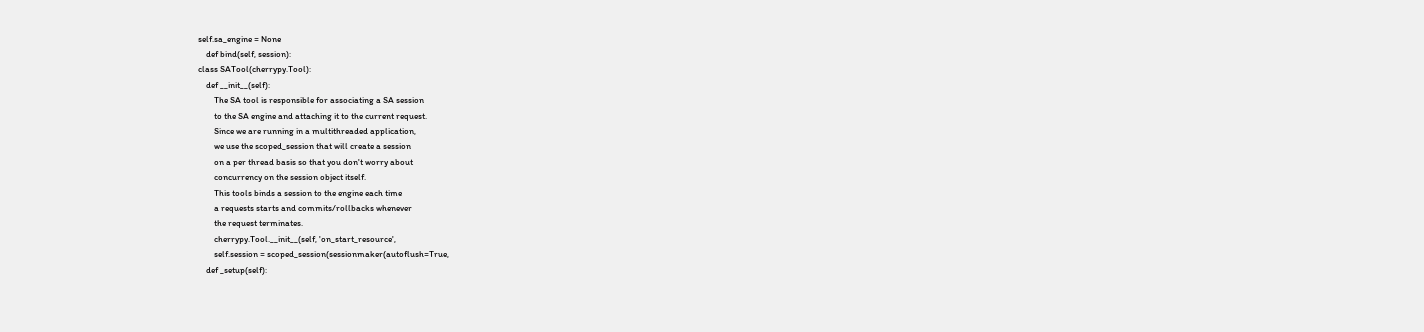self.sa_engine = None
    def bind(self, session):
class SATool(cherrypy.Tool):
    def __init__(self):
        The SA tool is responsible for associating a SA session
        to the SA engine and attaching it to the current request.
        Since we are running in a multithreaded application,
        we use the scoped_session that will create a session
        on a per thread basis so that you don't worry about
        concurrency on the session object itself.
        This tools binds a session to the engine each time
        a requests starts and commits/rollbacks whenever
        the request terminates.
        cherrypy.Tool.__init__(self, 'on_start_resource',
        self.session = scoped_session(sessionmaker(autoflush=True,
    def _setup(self):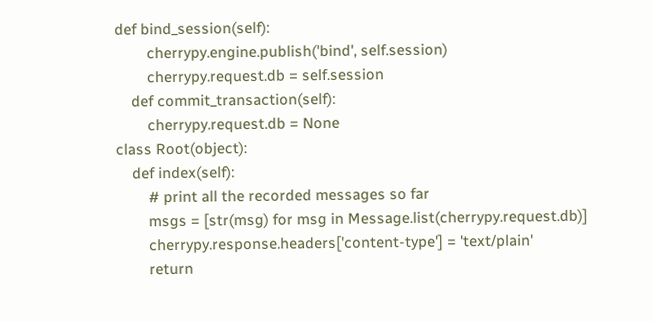def bind_session(self):
        cherrypy.engine.publish('bind', self.session)
        cherrypy.request.db = self.session
    def commit_transaction(self):
        cherrypy.request.db = None
class Root(object):
    def index(self):
        # print all the recorded messages so far
        msgs = [str(msg) for msg in Message.list(cherrypy.request.db)]
        cherrypy.response.headers['content-type'] = 'text/plain'
        return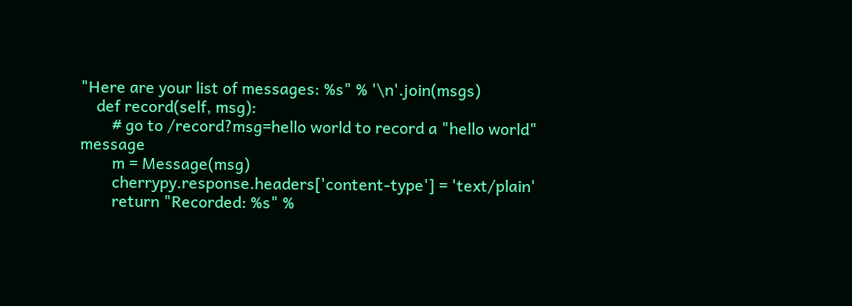"Here are your list of messages: %s" % '\n'.join(msgs)
    def record(self, msg):
        # go to /record?msg=hello world to record a "hello world" message
        m = Message(msg)
        cherrypy.response.headers['content-type'] = 'text/plain'
        return "Recorded: %s" %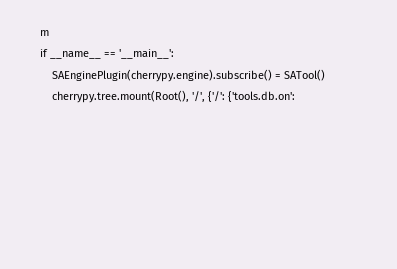m
if __name__ == '__main__':
    SAEnginePlugin(cherrypy.engine).subscribe() = SATool()
    cherrypy.tree.mount(Root(), '/', {'/': {'tools.db.on':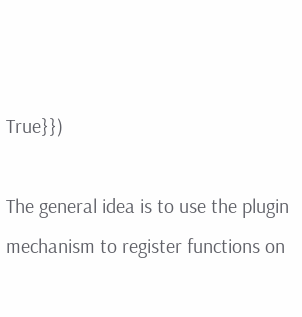True}})

The general idea is to use the plugin mechanism to register functions on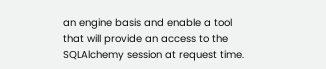an engine basis and enable a tool that will provide an access to the SQLAlchemy session at request time.